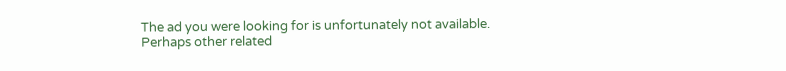The ad you were looking for is unfortunately not available.
Perhaps other related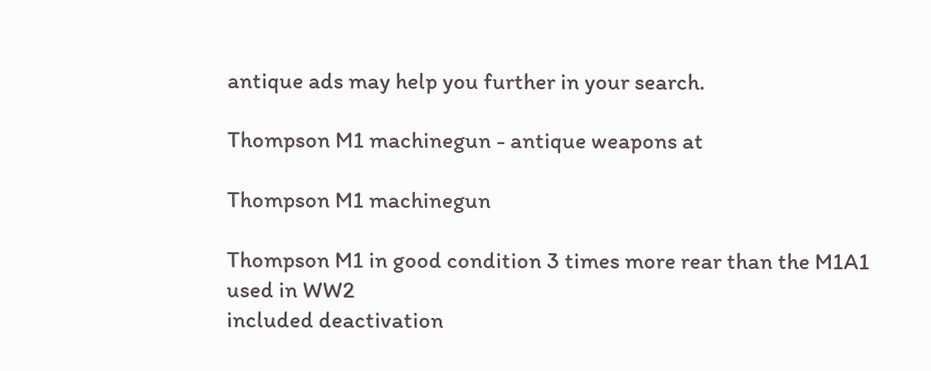antique ads may help you further in your search.

Thompson M1 machinegun - antique weapons at

Thompson M1 machinegun

Thompson M1 in good condition 3 times more rear than the M1A1
used in WW2
included deactivation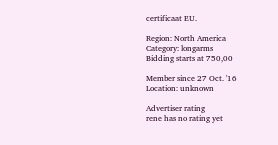certificaat EU.

Region: North America
Category: longarms
Bidding starts at 750,00

Member since 27 Oct. '16
Location: unknown

Advertiser rating
rene has no rating yet